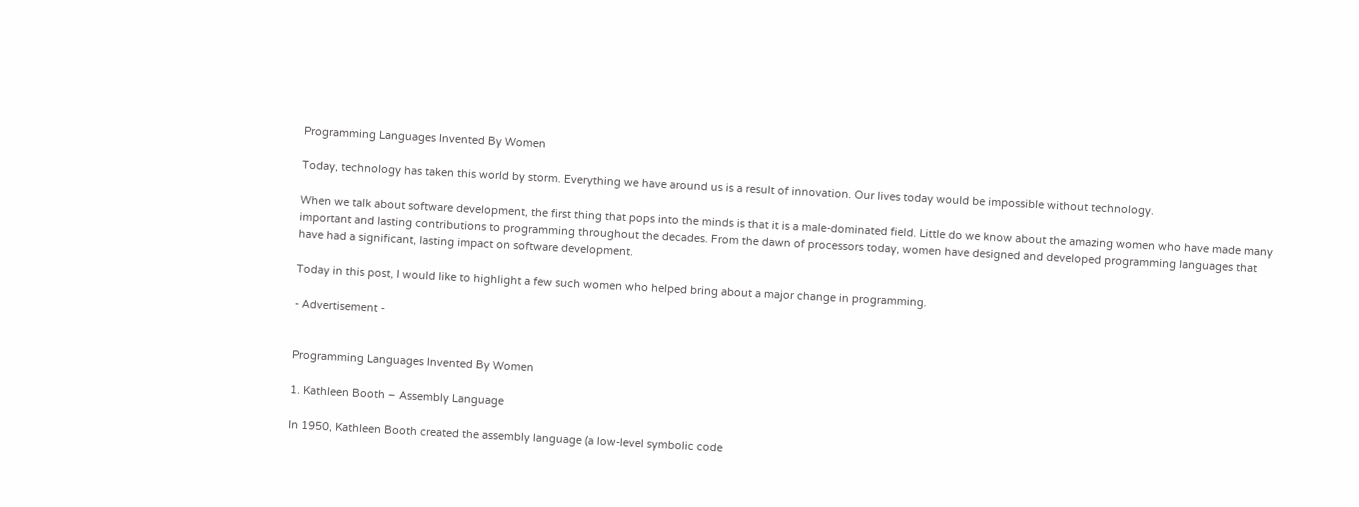Programming Languages Invented By Women

Today, technology has taken this world by storm. Everything we have around us is a result of innovation. Our lives today would be impossible without technology.

When we talk about software development, the first thing that pops into the minds is that it is a male-dominated field. Little do we know about the amazing women who have made many important and lasting contributions to programming throughout the decades. From the dawn of processors today, women have designed and developed programming languages that have had a significant, lasting impact on software development.

Today in this post, I would like to highlight a few such women who helped bring about a major change in programming.

- Advertisement -


Programming Languages Invented By Women

1. Kathleen Booth – Assembly Language

In 1950, Kathleen Booth created the assembly language (a low-level symbolic code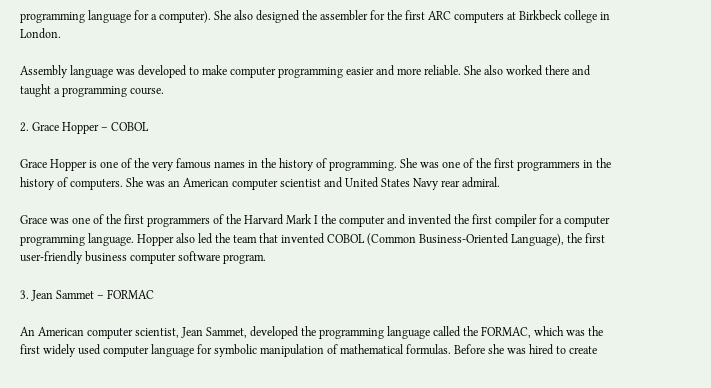programming language for a computer). She also designed the assembler for the first ARC computers at Birkbeck college in London.

Assembly language was developed to make computer programming easier and more reliable. She also worked there and taught a programming course.

2. Grace Hopper – COBOL

Grace Hopper is one of the very famous names in the history of programming. She was one of the first programmers in the history of computers. She was an American computer scientist and United States Navy rear admiral.

Grace was one of the first programmers of the Harvard Mark I the computer and invented the first compiler for a computer programming language. Hopper also led the team that invented COBOL (Common Business-Oriented Language), the first user-friendly business computer software program.

3. Jean Sammet – FORMAC

An American computer scientist, Jean Sammet, developed the programming language called the FORMAC, which was the first widely used computer language for symbolic manipulation of mathematical formulas. Before she was hired to create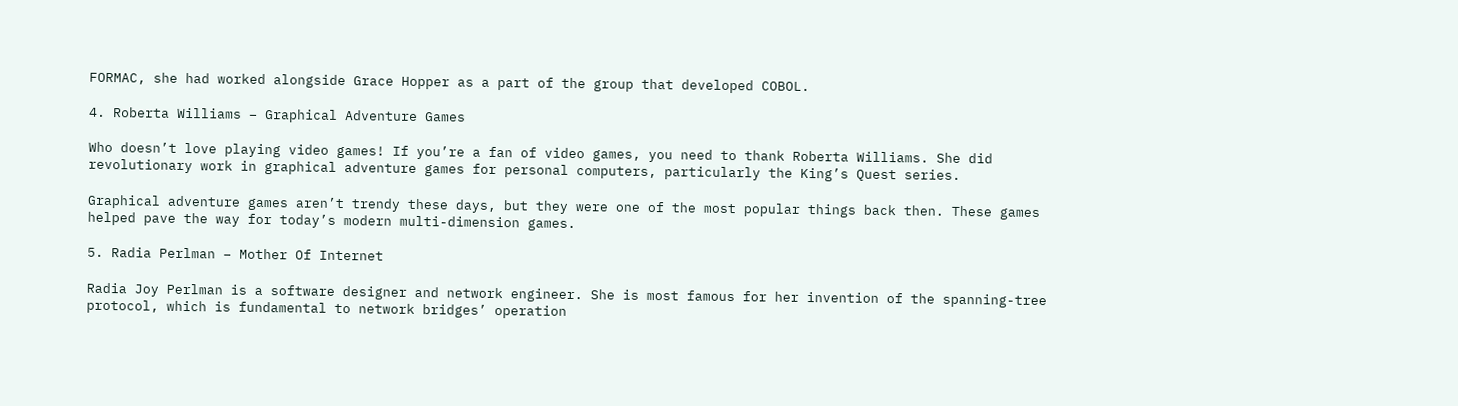FORMAC, she had worked alongside Grace Hopper as a part of the group that developed COBOL.

4. Roberta Williams – Graphical Adventure Games

Who doesn’t love playing video games! If you’re a fan of video games, you need to thank Roberta Williams. She did revolutionary work in graphical adventure games for personal computers, particularly the King’s Quest series.

Graphical adventure games aren’t trendy these days, but they were one of the most popular things back then. These games helped pave the way for today’s modern multi-dimension games.

5. Radia Perlman – Mother Of Internet

Radia Joy Perlman is a software designer and network engineer. She is most famous for her invention of the spanning-tree protocol, which is fundamental to network bridges’ operation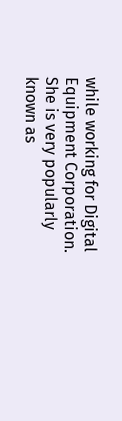while working for Digital Equipment Corporation. She is very popularly known as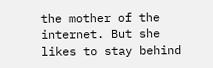the mother of the internet. But she likes to stay behind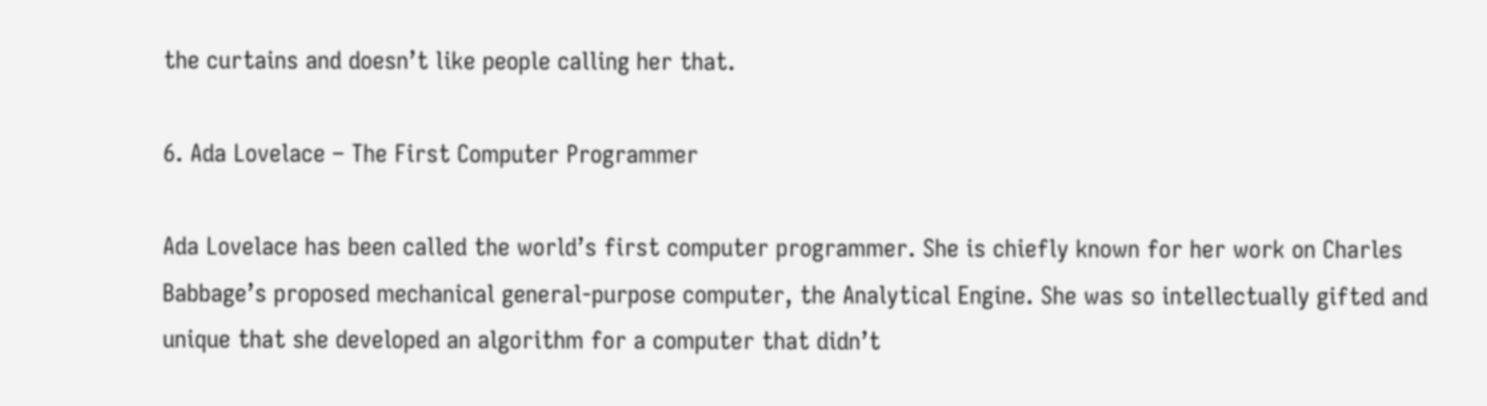the curtains and doesn’t like people calling her that.

6. Ada Lovelace – The First Computer Programmer

Ada Lovelace has been called the world’s first computer programmer. She is chiefly known for her work on Charles Babbage’s proposed mechanical general-purpose computer, the Analytical Engine. She was so intellectually gifted and unique that she developed an algorithm for a computer that didn’t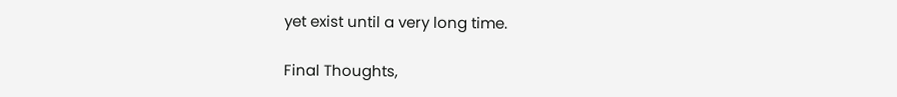yet exist until a very long time.

Final Thoughts,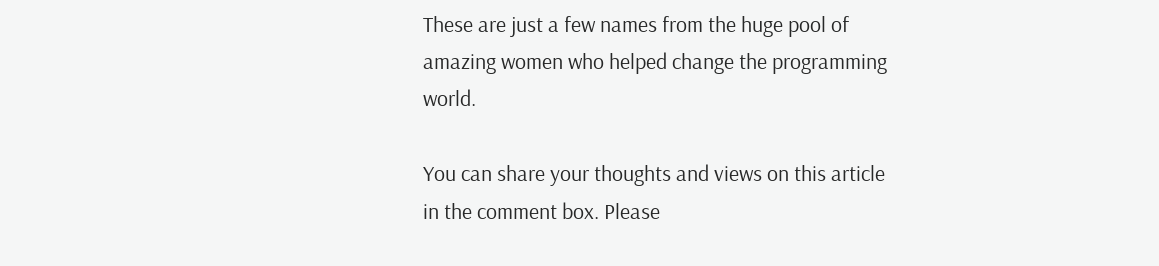These are just a few names from the huge pool of amazing women who helped change the programming world.

You can share your thoughts and views on this article in the comment box. Please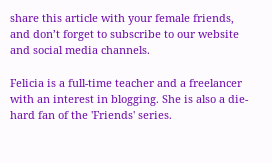share this article with your female friends, and don’t forget to subscribe to our website and social media channels.

Felicia is a full-time teacher and a freelancer with an interest in blogging. She is also a die-hard fan of the 'Friends' series.